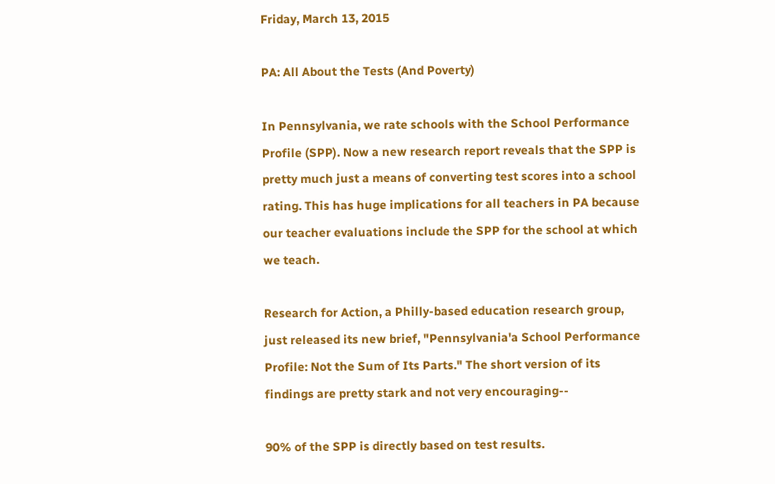Friday, March 13, 2015

PA: All About the Tests (And Poverty)

In Pennsylvania, we rate schools with the School Performance Profile (SPP). Now a new research report reveals that the SPP is pretty much just a means of converting test scores into a school rating. This has huge implications for all teachers in PA because our teacher evaluations include the SPP for the school at which we teach.

Research for Action, a Philly-based education research group, just released its new brief, "Pennsylvania'a School Performance Profile: Not the Sum of Its Parts." The short version of its findings are pretty stark and not very encouraging--

90% of the SPP is directly based on test results.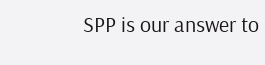SPP is our answer to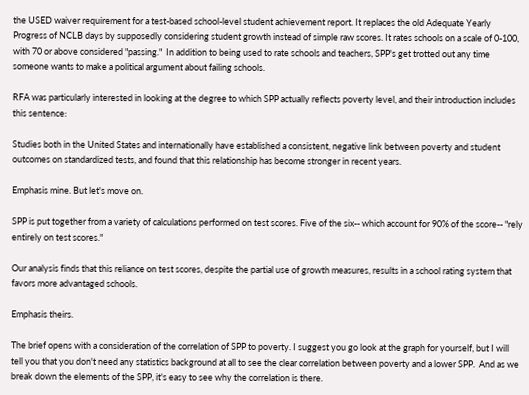the USED waiver requirement for a test-based school-level student achievement report. It replaces the old Adequate Yearly Progress of NCLB days by supposedly considering student growth instead of simple raw scores. It rates schools on a scale of 0-100, with 70 or above considered "passing."  In addition to being used to rate schools and teachers, SPP's get trotted out any time someone wants to make a political argument about failing schools.

RFA was particularly interested in looking at the degree to which SPP actually reflects poverty level, and their introduction includes this sentence:

Studies both in the United States and internationally have established a consistent, negative link between poverty and student outcomes on standardized tests, and found that this relationship has become stronger in recent years.

Emphasis mine. But let's move on.

SPP is put together from a variety of calculations performed on test scores. Five of the six-- which account for 90% of the score-- "rely entirely on test scores."

Our analysis finds that this reliance on test scores, despite the partial use of growth measures, results in a school rating system that favors more advantaged schools.

Emphasis theirs.

The brief opens with a consideration of the correlation of SPP to poverty. I suggest you go look at the graph for yourself, but I will tell you that you don't need any statistics background at all to see the clear correlation between poverty and a lower SPP.  And as we break down the elements of the SPP, it's easy to see why the correlation is there.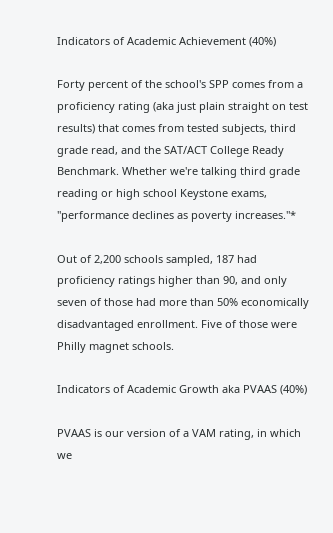Indicators of Academic Achievement (40%)

Forty percent of the school's SPP comes from a proficiency rating (aka just plain straight on test results) that comes from tested subjects, third grade read, and the SAT/ACT College Ready Benchmark. Whether we're talking third grade reading or high school Keystone exams, "performance declines as poverty increases."*

Out of 2,200 schools sampled, 187 had proficiency ratings higher than 90, and only seven of those had more than 50% economically disadvantaged enrollment. Five of those were Philly magnet schools.

Indicators of Academic Growth aka PVAAS (40%)

PVAAS is our version of a VAM rating, in which we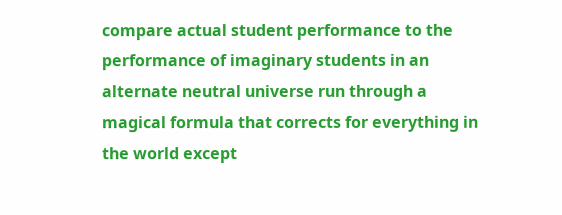compare actual student performance to the performance of imaginary students in an alternate neutral universe run through a magical formula that corrects for everything in the world except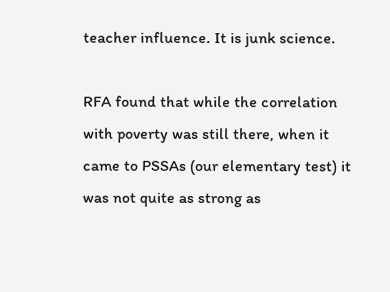teacher influence. It is junk science.

RFA found that while the correlation with poverty was still there, when it came to PSSAs (our elementary test) it was not quite as strong as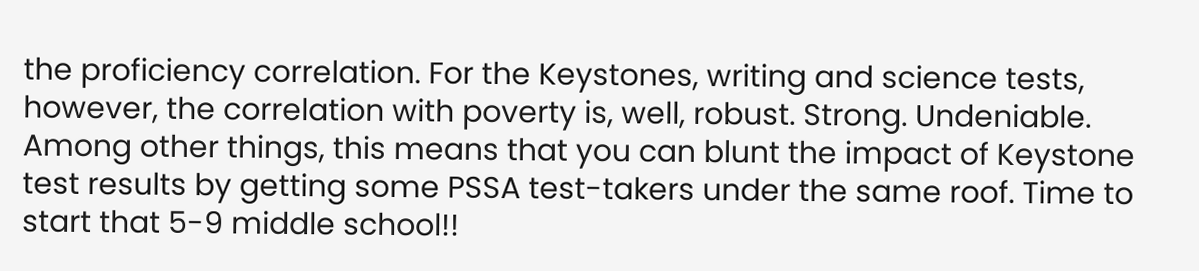the proficiency correlation. For the Keystones, writing and science tests, however, the correlation with poverty is, well, robust. Strong. Undeniable. Among other things, this means that you can blunt the impact of Keystone test results by getting some PSSA test-takers under the same roof. Time to start that 5-9 middle school!!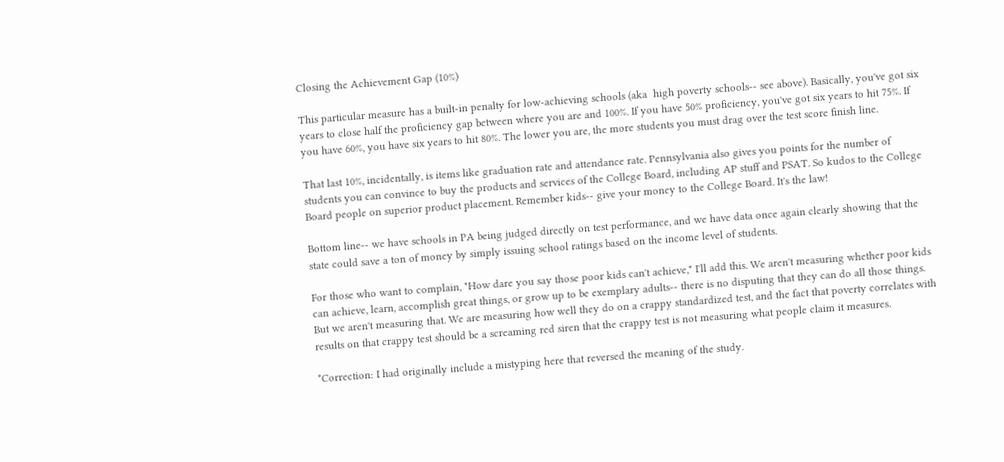Closing the Achievement Gap (10%)

This particular measure has a built-in penalty for low-achieving schools (aka  high poverty schools-- see above). Basically, you've got six years to close half the proficiency gap between where you are and 100%. If you have 50% proficiency, you've got six years to hit 75%. If you have 60%, you have six years to hit 80%. The lower you are, the more students you must drag over the test score finish line.

That last 10%, incidentally, is items like graduation rate and attendance rate. Pennsylvania also gives you points for the number of students you can convince to buy the products and services of the College Board, including AP stuff and PSAT. So kudos to the College Board people on superior product placement. Remember kids-- give your money to the College Board. It's the law!

Bottom line-- we have schools in PA being judged directly on test performance, and we have data once again clearly showing that the state could save a ton of money by simply issuing school ratings based on the income level of students.

For those who want to complain, "How dare you say those poor kids can't achieve," I'll add this. We aren't measuring whether poor kids can achieve, learn, accomplish great things, or grow up to be exemplary adults-- there is no disputing that they can do all those things. But we aren't measuring that. We are measuring how well they do on a crappy standardized test, and the fact that poverty correlates with results on that crappy test should be a screaming red siren that the crappy test is not measuring what people claim it measures.

*Correction: I had originally include a mistyping here that reversed the meaning of the study.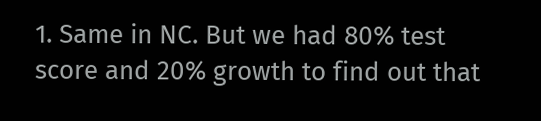1. Same in NC. But we had 80% test score and 20% growth to find out that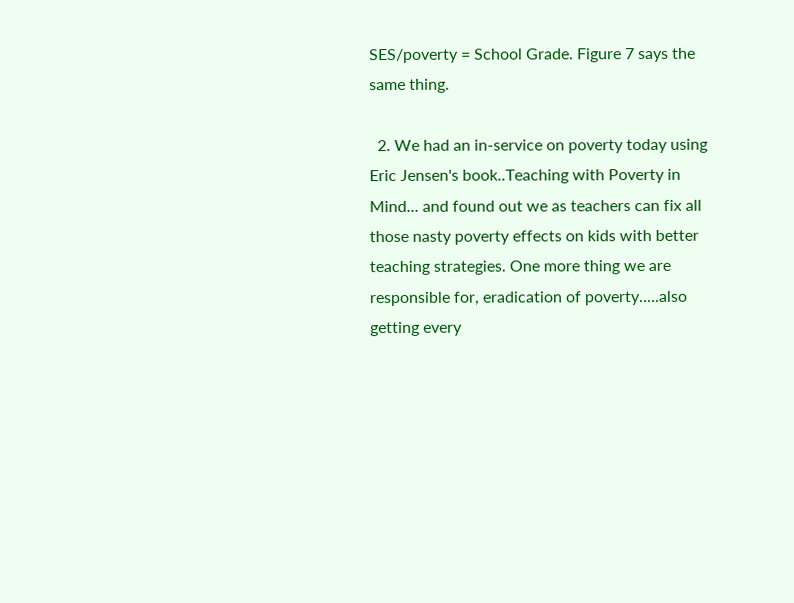SES/poverty = School Grade. Figure 7 says the same thing.

  2. We had an in-service on poverty today using Eric Jensen's book..Teaching with Poverty in Mind... and found out we as teachers can fix all those nasty poverty effects on kids with better teaching strategies. One more thing we are responsible for, eradication of poverty.....also getting every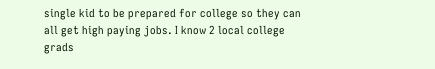single kid to be prepared for college so they can all get high paying jobs. I know 2 local college grads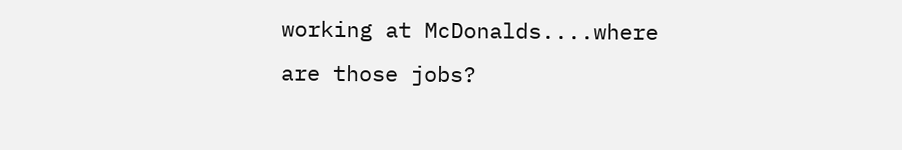working at McDonalds....where are those jobs?